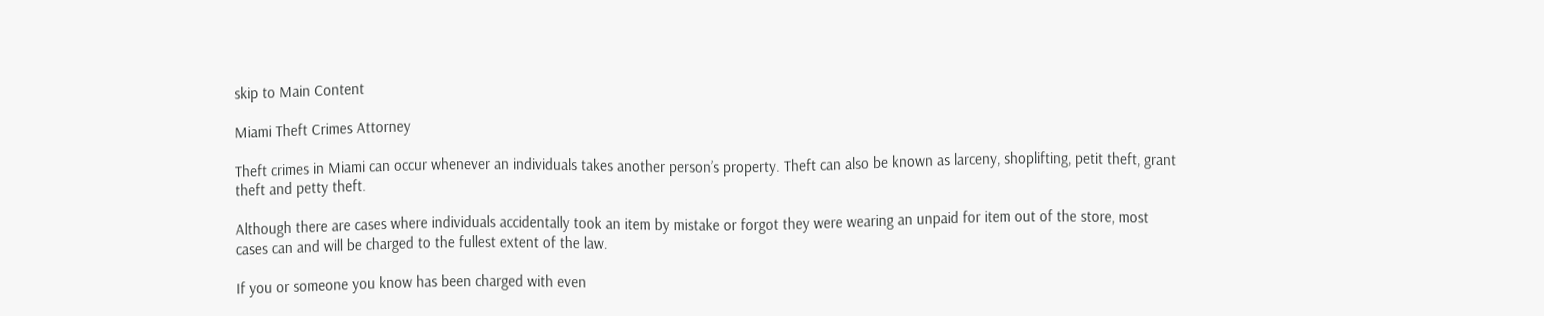skip to Main Content

Miami Theft Crimes Attorney

Theft crimes in Miami can occur whenever an individuals takes another person’s property. Theft can also be known as larceny, shoplifting, petit theft, grant theft and petty theft.

Although there are cases where individuals accidentally took an item by mistake or forgot they were wearing an unpaid for item out of the store, most cases can and will be charged to the fullest extent of the law.

If you or someone you know has been charged with even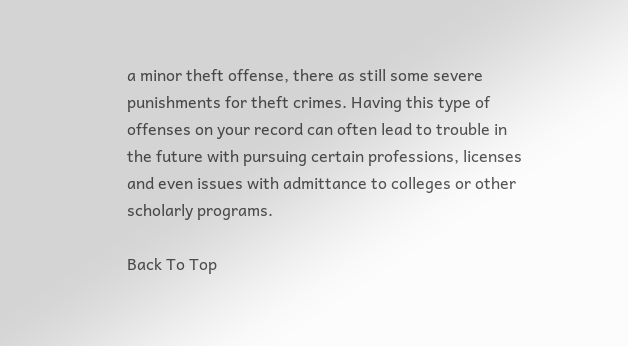a minor theft offense, there as still some severe punishments for theft crimes. Having this type of offenses on your record can often lead to trouble in the future with pursuing certain professions, licenses and even issues with admittance to colleges or other scholarly programs.

Back To Top